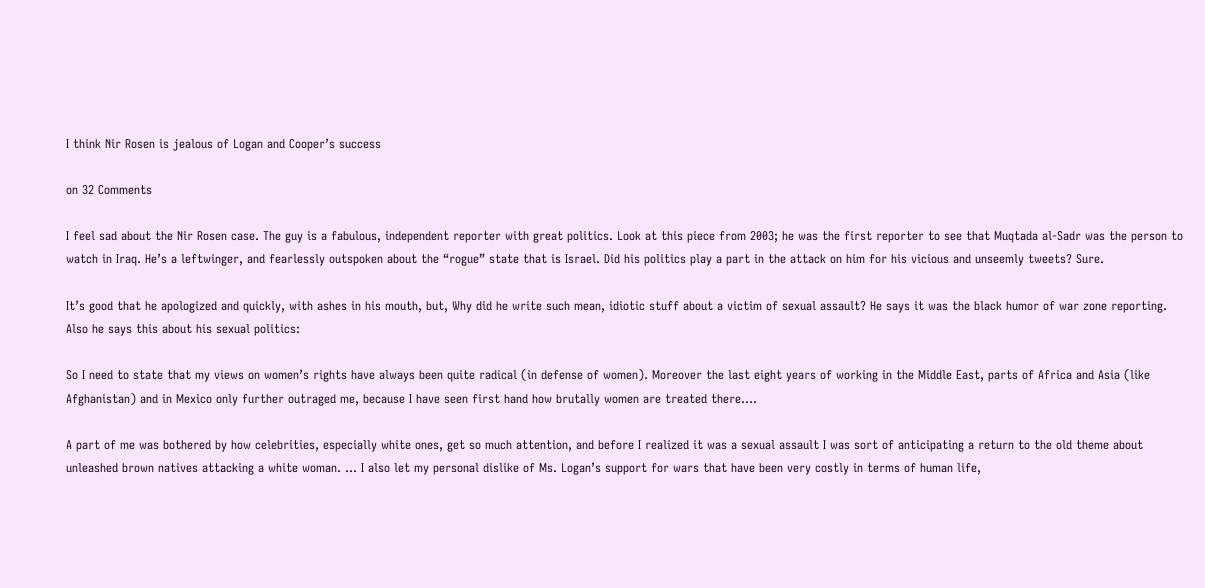I think Nir Rosen is jealous of Logan and Cooper’s success

on 32 Comments

I feel sad about the Nir Rosen case. The guy is a fabulous, independent reporter with great politics. Look at this piece from 2003; he was the first reporter to see that Muqtada al-Sadr was the person to watch in Iraq. He’s a leftwinger, and fearlessly outspoken about the “rogue” state that is Israel. Did his politics play a part in the attack on him for his vicious and unseemly tweets? Sure.

It’s good that he apologized and quickly, with ashes in his mouth, but, Why did he write such mean, idiotic stuff about a victim of sexual assault? He says it was the black humor of war zone reporting. Also he says this about his sexual politics:

So I need to state that my views on women’s rights have always been quite radical (in defense of women). Moreover the last eight years of working in the Middle East, parts of Africa and Asia (like Afghanistan) and in Mexico only further outraged me, because I have seen first hand how brutally women are treated there….

A part of me was bothered by how celebrities, especially white ones, get so much attention, and before I realized it was a sexual assault I was sort of anticipating a return to the old theme about unleashed brown natives attacking a white woman. … I also let my personal dislike of Ms. Logan’s support for wars that have been very costly in terms of human life,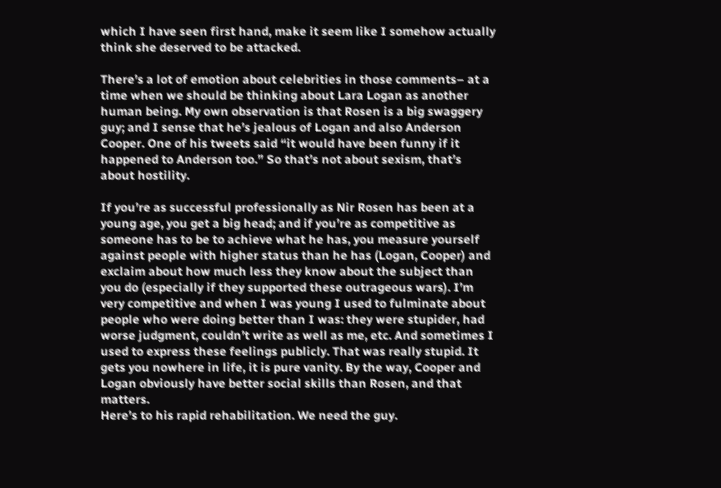which I have seen first hand, make it seem like I somehow actually think she deserved to be attacked.

There’s a lot of emotion about celebrities in those comments– at a time when we should be thinking about Lara Logan as another human being. My own observation is that Rosen is a big swaggery guy; and I sense that he’s jealous of Logan and also Anderson Cooper. One of his tweets said “it would have been funny if it happened to Anderson too.” So that’s not about sexism, that’s about hostility.

If you’re as successful professionally as Nir Rosen has been at a young age, you get a big head; and if you’re as competitive as someone has to be to achieve what he has, you measure yourself against people with higher status than he has (Logan, Cooper) and exclaim about how much less they know about the subject than you do (especially if they supported these outrageous wars). I’m very competitive and when I was young I used to fulminate about people who were doing better than I was: they were stupider, had worse judgment, couldn’t write as well as me, etc. And sometimes I used to express these feelings publicly. That was really stupid. It gets you nowhere in life, it is pure vanity. By the way, Cooper and Logan obviously have better social skills than Rosen, and that matters.
Here’s to his rapid rehabilitation. We need the guy.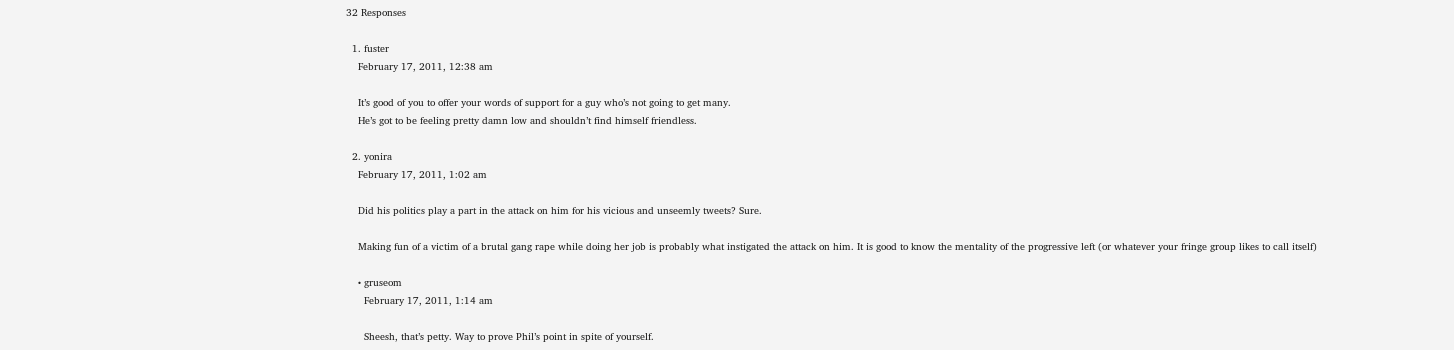32 Responses

  1. fuster
    February 17, 2011, 12:38 am

    It’s good of you to offer your words of support for a guy who’s not going to get many.
    He’s got to be feeling pretty damn low and shouldn’t find himself friendless.

  2. yonira
    February 17, 2011, 1:02 am

    Did his politics play a part in the attack on him for his vicious and unseemly tweets? Sure.

    Making fun of a victim of a brutal gang rape while doing her job is probably what instigated the attack on him. It is good to know the mentality of the progressive left (or whatever your fringe group likes to call itself)

    • gruseom
      February 17, 2011, 1:14 am

      Sheesh, that’s petty. Way to prove Phil’s point in spite of yourself.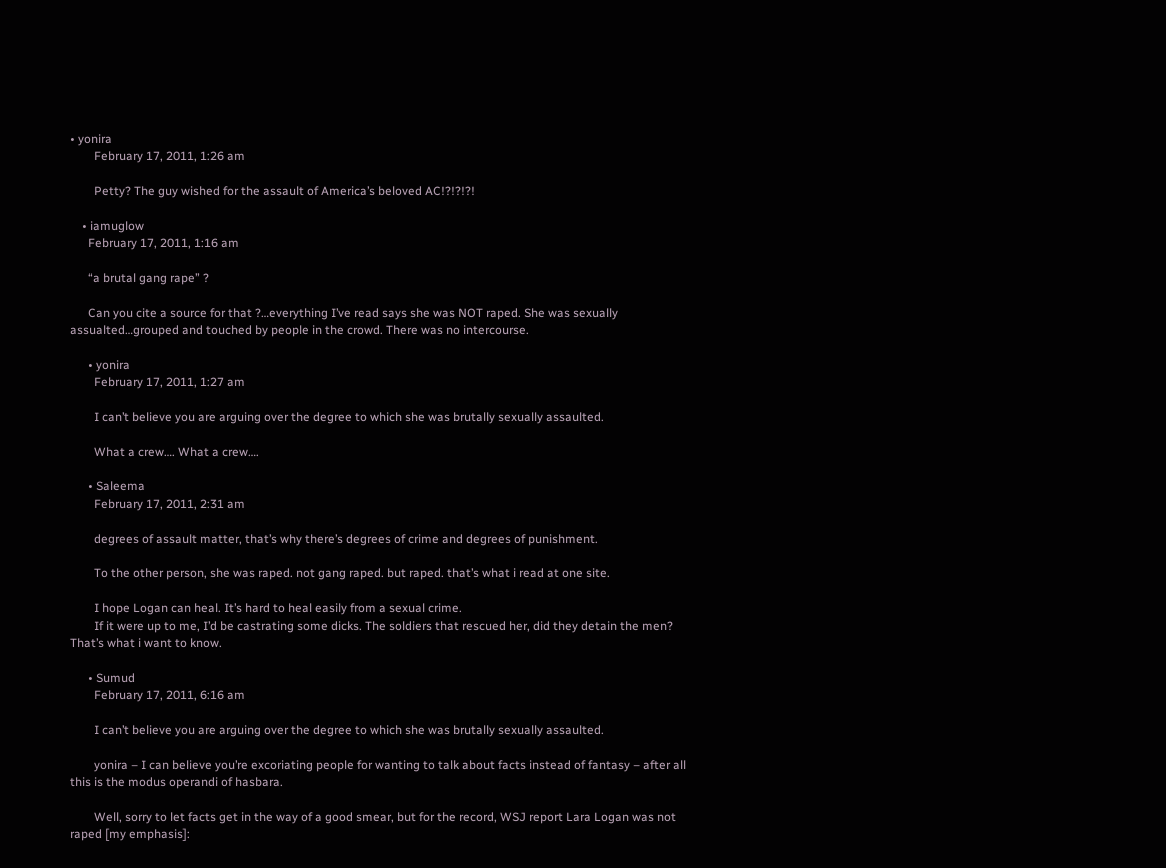• yonira
        February 17, 2011, 1:26 am

        Petty? The guy wished for the assault of America’s beloved AC!?!?!?!

    • iamuglow
      February 17, 2011, 1:16 am

      “a brutal gang rape” ?

      Can you cite a source for that ?…everything I’ve read says she was NOT raped. She was sexually assualted…grouped and touched by people in the crowd. There was no intercourse.

      • yonira
        February 17, 2011, 1:27 am

        I can’t believe you are arguing over the degree to which she was brutally sexually assaulted.

        What a crew…. What a crew….

      • Saleema
        February 17, 2011, 2:31 am

        degrees of assault matter, that’s why there’s degrees of crime and degrees of punishment.

        To the other person, she was raped. not gang raped. but raped. that’s what i read at one site.

        I hope Logan can heal. It’s hard to heal easily from a sexual crime.
        If it were up to me, I’d be castrating some dicks. The soldiers that rescued her, did they detain the men? That’s what i want to know.

      • Sumud
        February 17, 2011, 6:16 am

        I can’t believe you are arguing over the degree to which she was brutally sexually assaulted.

        yonira – I can believe you’re excoriating people for wanting to talk about facts instead of fantasy – after all this is the modus operandi of hasbara.

        Well, sorry to let facts get in the way of a good smear, but for the record, WSJ report Lara Logan was not raped [my emphasis]: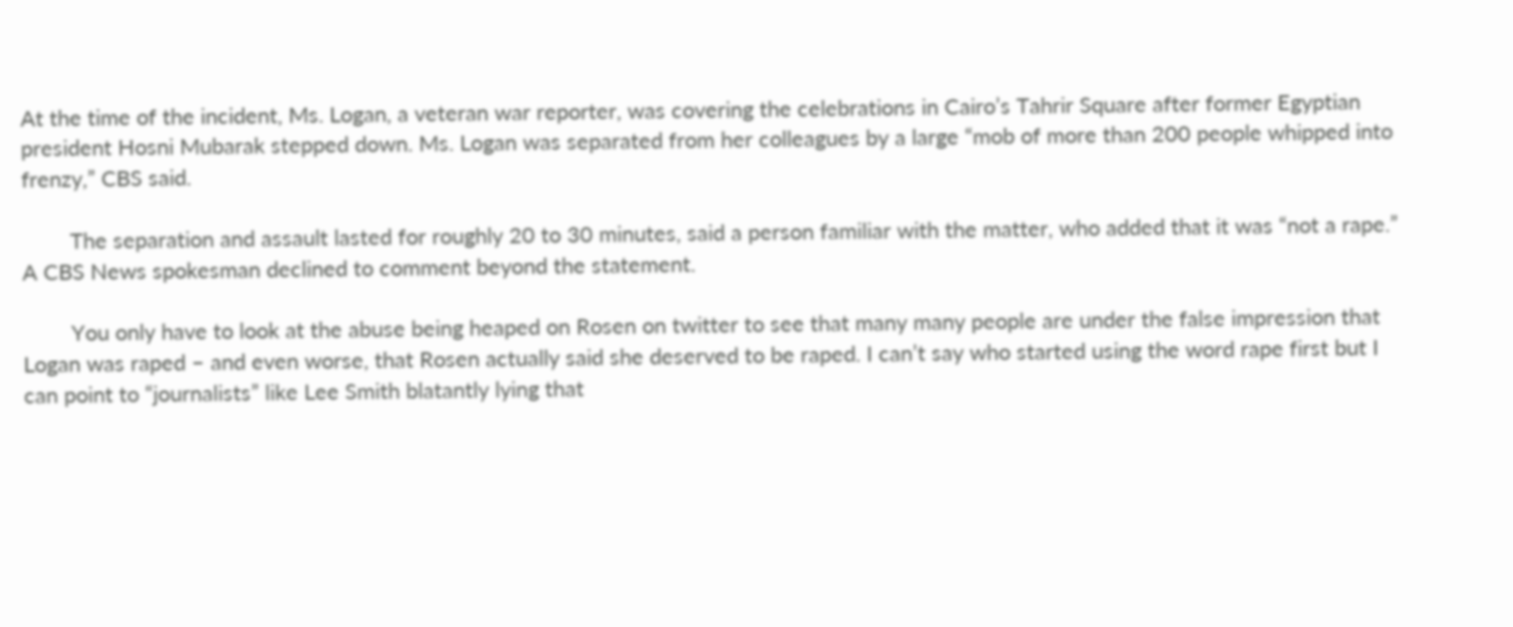At the time of the incident, Ms. Logan, a veteran war reporter, was covering the celebrations in Cairo’s Tahrir Square after former Egyptian president Hosni Mubarak stepped down. Ms. Logan was separated from her colleagues by a large “mob of more than 200 people whipped into frenzy,” CBS said.

        The separation and assault lasted for roughly 20 to 30 minutes, said a person familiar with the matter, who added that it was “not a rape.” A CBS News spokesman declined to comment beyond the statement.

        You only have to look at the abuse being heaped on Rosen on twitter to see that many many people are under the false impression that Logan was raped – and even worse, that Rosen actually said she deserved to be raped. I can’t say who started using the word rape first but I can point to “journalists” like Lee Smith blatantly lying that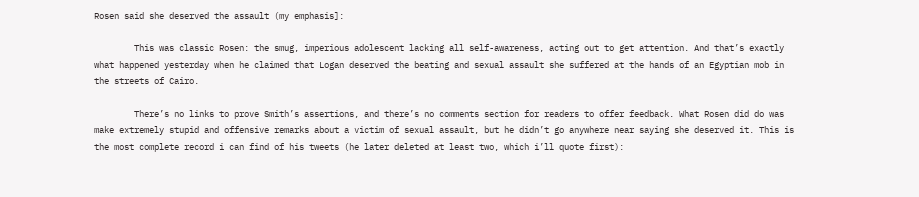Rosen said she deserved the assault (my emphasis]:

        This was classic Rosen: the smug, imperious adolescent lacking all self-awareness, acting out to get attention. And that’s exactly what happened yesterday when he claimed that Logan deserved the beating and sexual assault she suffered at the hands of an Egyptian mob in the streets of Cairo.

        There’s no links to prove Smith’s assertions, and there’s no comments section for readers to offer feedback. What Rosen did do was make extremely stupid and offensive remarks about a victim of sexual assault, but he didn’t go anywhere near saying she deserved it. This is the most complete record i can find of his tweets (he later deleted at least two, which i’ll quote first):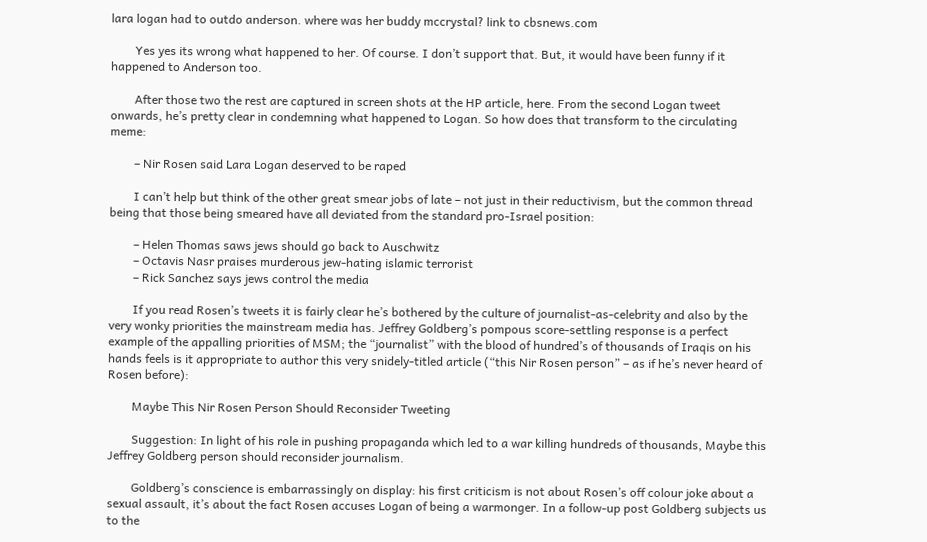lara logan had to outdo anderson. where was her buddy mccrystal? link to cbsnews.com

        Yes yes its wrong what happened to her. Of course. I don’t support that. But, it would have been funny if it happened to Anderson too.

        After those two the rest are captured in screen shots at the HP article, here. From the second Logan tweet onwards, he’s pretty clear in condemning what happened to Logan. So how does that transform to the circulating meme:

        – Nir Rosen said Lara Logan deserved to be raped

        I can’t help but think of the other great smear jobs of late – not just in their reductivism, but the common thread being that those being smeared have all deviated from the standard pro-Israel position:

        – Helen Thomas saws jews should go back to Auschwitz
        – Octavis Nasr praises murderous jew-hating islamic terrorist
        – Rick Sanchez says jews control the media

        If you read Rosen’s tweets it is fairly clear he’s bothered by the culture of journalist-as-celebrity and also by the very wonky priorities the mainstream media has. Jeffrey Goldberg’s pompous score-settling response is a perfect example of the appalling priorities of MSM; the “journalist” with the blood of hundred’s of thousands of Iraqis on his hands feels is it appropriate to author this very snidely-titled article (“this Nir Rosen person” – as if he’s never heard of Rosen before):

        Maybe This Nir Rosen Person Should Reconsider Tweeting

        Suggestion: In light of his role in pushing propaganda which led to a war killing hundreds of thousands, Maybe this Jeffrey Goldberg person should reconsider journalism.

        Goldberg’s conscience is embarrassingly on display: his first criticism is not about Rosen’s off colour joke about a sexual assault, it’s about the fact Rosen accuses Logan of being a warmonger. In a follow-up post Goldberg subjects us to the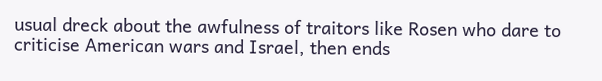usual dreck about the awfulness of traitors like Rosen who dare to criticise American wars and Israel, then ends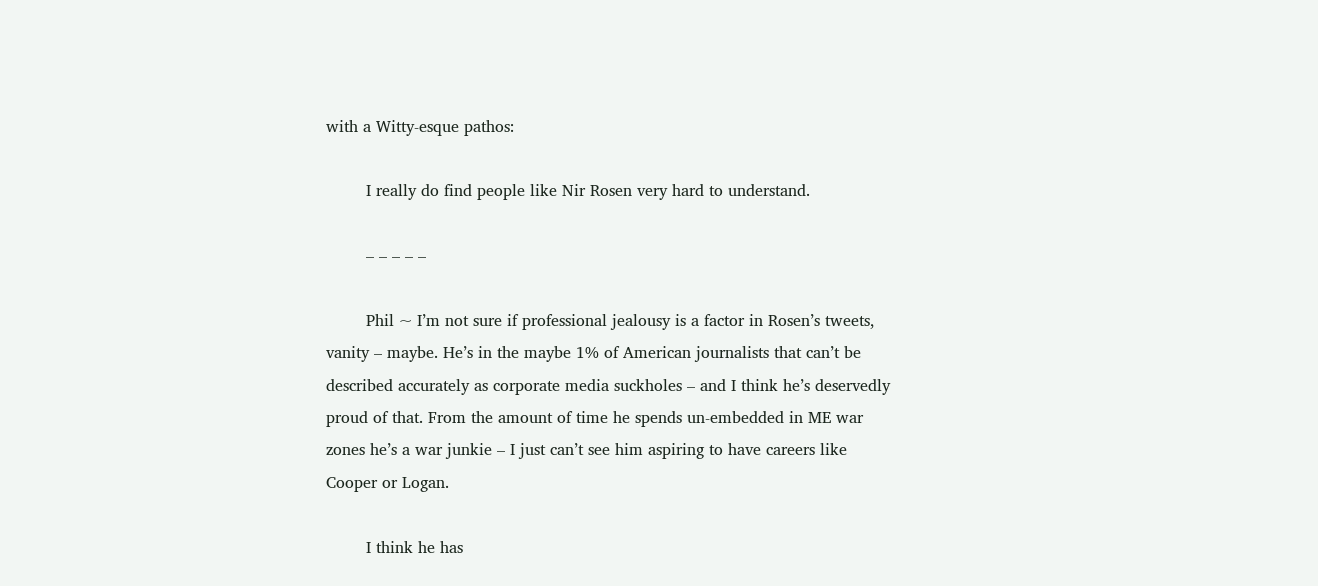with a Witty-esque pathos:

        I really do find people like Nir Rosen very hard to understand.

        – – – – –

        Phil ~ I’m not sure if professional jealousy is a factor in Rosen’s tweets, vanity – maybe. He’s in the maybe 1% of American journalists that can’t be described accurately as corporate media suckholes – and I think he’s deservedly proud of that. From the amount of time he spends un-embedded in ME war zones he’s a war junkie – I just can’t see him aspiring to have careers like Cooper or Logan.

        I think he has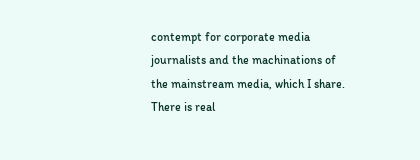contempt for corporate media journalists and the machinations of the mainstream media, which I share. There is real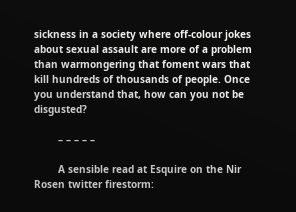sickness in a society where off-colour jokes about sexual assault are more of a problem than warmongering that foment wars that kill hundreds of thousands of people. Once you understand that, how can you not be disgusted?

        – – – – –

        A sensible read at Esquire on the Nir Rosen twitter firestorm: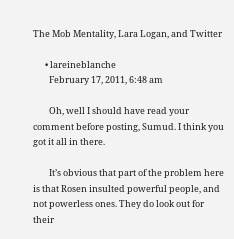The Mob Mentality, Lara Logan, and Twitter

      • lareineblanche
        February 17, 2011, 6:48 am

        Oh, well I should have read your comment before posting, Sumud. I think you got it all in there.

        It’s obvious that part of the problem here is that Rosen insulted powerful people, and not powerless ones. They do look out for their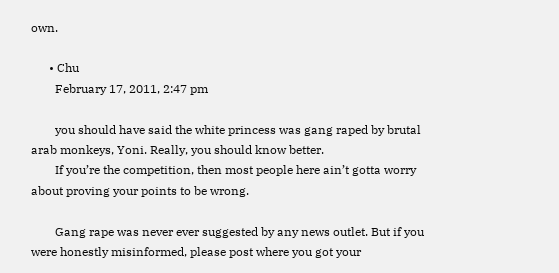own.

      • Chu
        February 17, 2011, 2:47 pm

        you should have said the white princess was gang raped by brutal arab monkeys, Yoni. Really, you should know better.
        If you’re the competition, then most people here ain’t gotta worry about proving your points to be wrong.

        Gang rape was never ever suggested by any news outlet. But if you were honestly misinformed, please post where you got your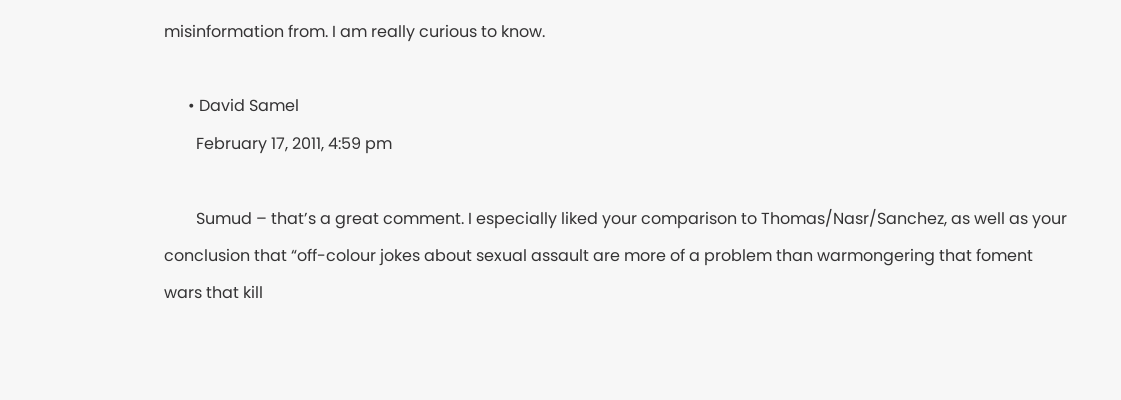misinformation from. I am really curious to know.

      • David Samel
        February 17, 2011, 4:59 pm

        Sumud – that’s a great comment. I especially liked your comparison to Thomas/Nasr/Sanchez, as well as your conclusion that “off-colour jokes about sexual assault are more of a problem than warmongering that foment wars that kill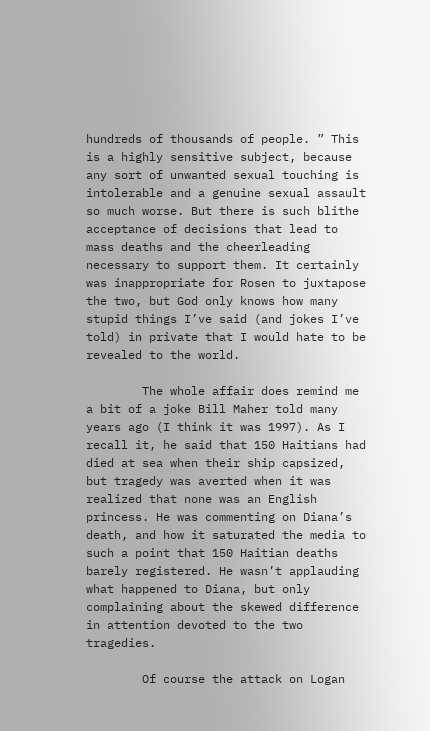hundreds of thousands of people. ” This is a highly sensitive subject, because any sort of unwanted sexual touching is intolerable and a genuine sexual assault so much worse. But there is such blithe acceptance of decisions that lead to mass deaths and the cheerleading necessary to support them. It certainly was inappropriate for Rosen to juxtapose the two, but God only knows how many stupid things I’ve said (and jokes I’ve told) in private that I would hate to be revealed to the world.

        The whole affair does remind me a bit of a joke Bill Maher told many years ago (I think it was 1997). As I recall it, he said that 150 Haitians had died at sea when their ship capsized, but tragedy was averted when it was realized that none was an English princess. He was commenting on Diana’s death, and how it saturated the media to such a point that 150 Haitian deaths barely registered. He wasn’t applauding what happened to Diana, but only complaining about the skewed difference in attention devoted to the two tragedies.

        Of course the attack on Logan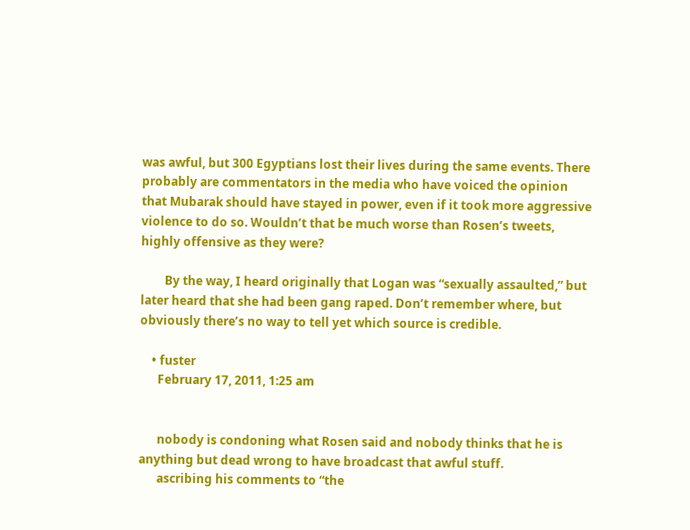was awful, but 300 Egyptians lost their lives during the same events. There probably are commentators in the media who have voiced the opinion that Mubarak should have stayed in power, even if it took more aggressive violence to do so. Wouldn’t that be much worse than Rosen’s tweets, highly offensive as they were?

        By the way, I heard originally that Logan was “sexually assaulted,” but later heard that she had been gang raped. Don’t remember where, but obviously there’s no way to tell yet which source is credible.

    • fuster
      February 17, 2011, 1:25 am


      nobody is condoning what Rosen said and nobody thinks that he is anything but dead wrong to have broadcast that awful stuff.
      ascribing his comments to “the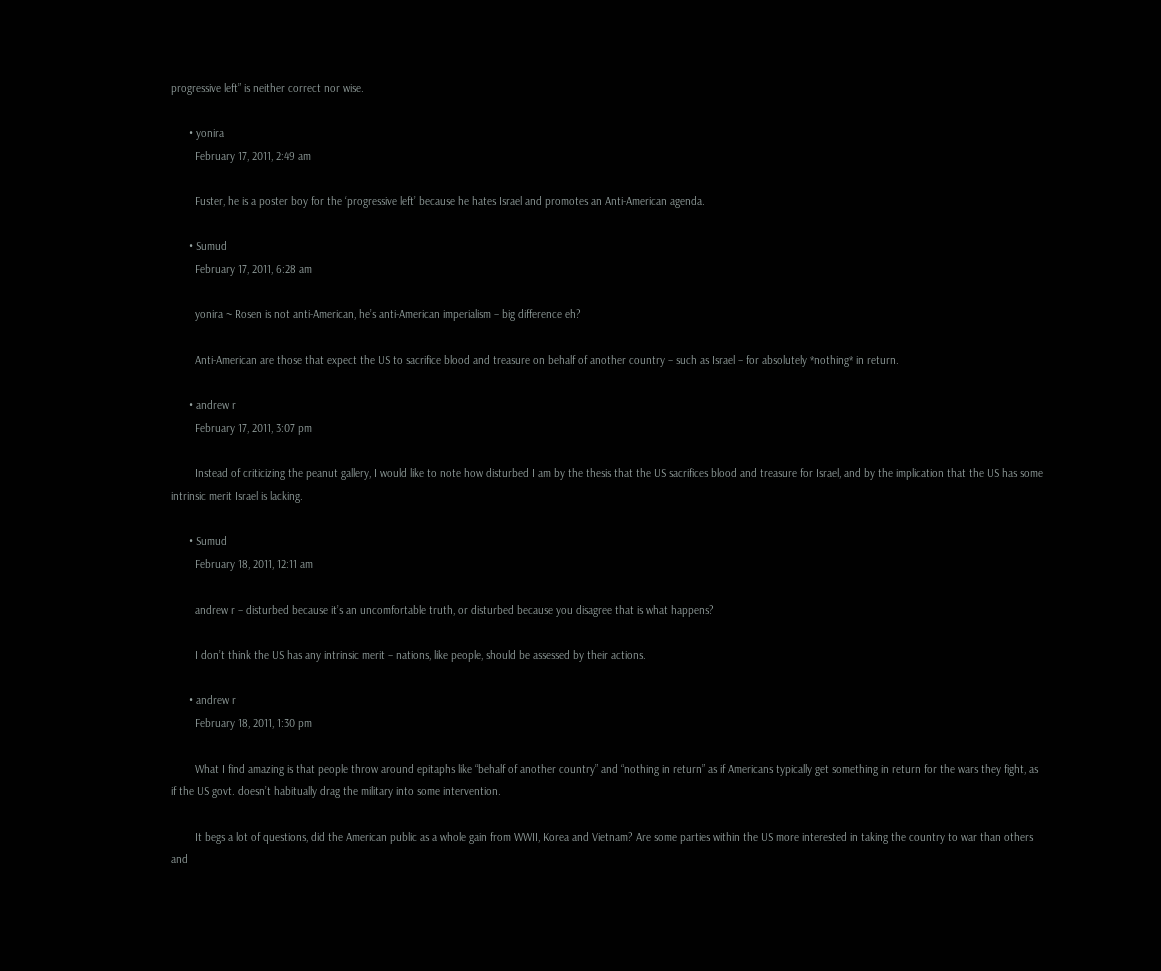progressive left” is neither correct nor wise.

      • yonira
        February 17, 2011, 2:49 am

        Fuster, he is a poster boy for the ‘progressive left’ because he hates Israel and promotes an Anti-American agenda.

      • Sumud
        February 17, 2011, 6:28 am

        yonira ~ Rosen is not anti-American, he’s anti-American imperialism – big difference eh?

        Anti-American are those that expect the US to sacrifice blood and treasure on behalf of another country – such as Israel – for absolutely *nothing* in return.

      • andrew r
        February 17, 2011, 3:07 pm

        Instead of criticizing the peanut gallery, I would like to note how disturbed I am by the thesis that the US sacrifices blood and treasure for Israel, and by the implication that the US has some intrinsic merit Israel is lacking.

      • Sumud
        February 18, 2011, 12:11 am

        andrew r – disturbed because it’s an uncomfortable truth, or disturbed because you disagree that is what happens?

        I don’t think the US has any intrinsic merit – nations, like people, should be assessed by their actions.

      • andrew r
        February 18, 2011, 1:30 pm

        What I find amazing is that people throw around epitaphs like “behalf of another country” and “nothing in return” as if Americans typically get something in return for the wars they fight, as if the US govt. doesn’t habitually drag the military into some intervention.

        It begs a lot of questions, did the American public as a whole gain from WWII, Korea and Vietnam? Are some parties within the US more interested in taking the country to war than others and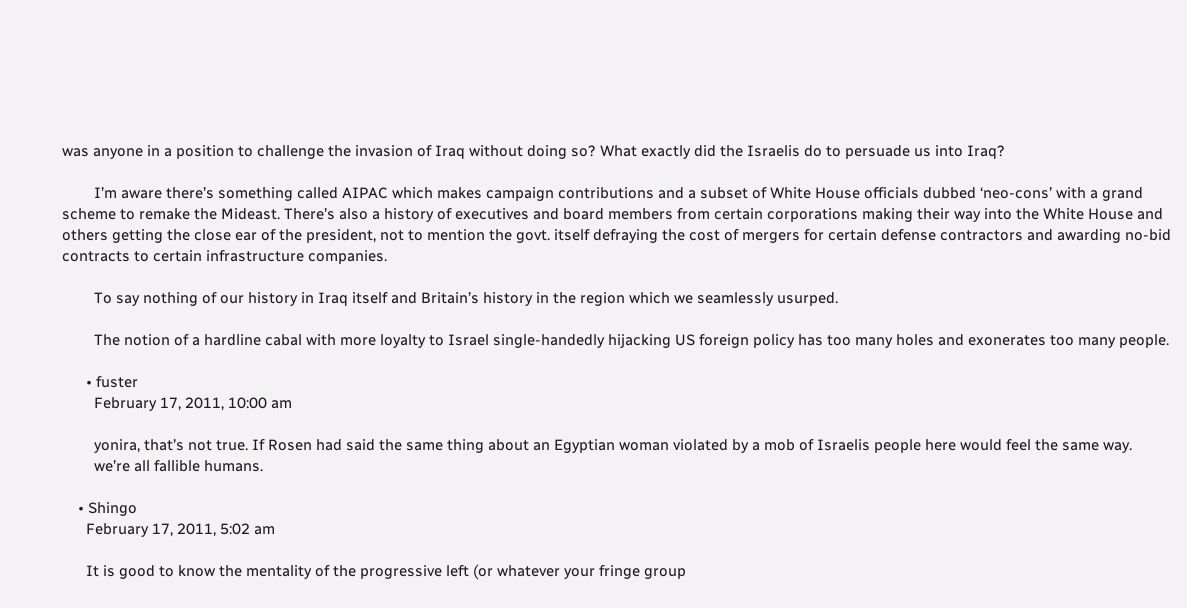was anyone in a position to challenge the invasion of Iraq without doing so? What exactly did the Israelis do to persuade us into Iraq?

        I’m aware there’s something called AIPAC which makes campaign contributions and a subset of White House officials dubbed ‘neo-cons’ with a grand scheme to remake the Mideast. There’s also a history of executives and board members from certain corporations making their way into the White House and others getting the close ear of the president, not to mention the govt. itself defraying the cost of mergers for certain defense contractors and awarding no-bid contracts to certain infrastructure companies.

        To say nothing of our history in Iraq itself and Britain’s history in the region which we seamlessly usurped.

        The notion of a hardline cabal with more loyalty to Israel single-handedly hijacking US foreign policy has too many holes and exonerates too many people.

      • fuster
        February 17, 2011, 10:00 am

        yonira, that’s not true. If Rosen had said the same thing about an Egyptian woman violated by a mob of Israelis people here would feel the same way.
        we’re all fallible humans.

    • Shingo
      February 17, 2011, 5:02 am

      It is good to know the mentality of the progressive left (or whatever your fringe group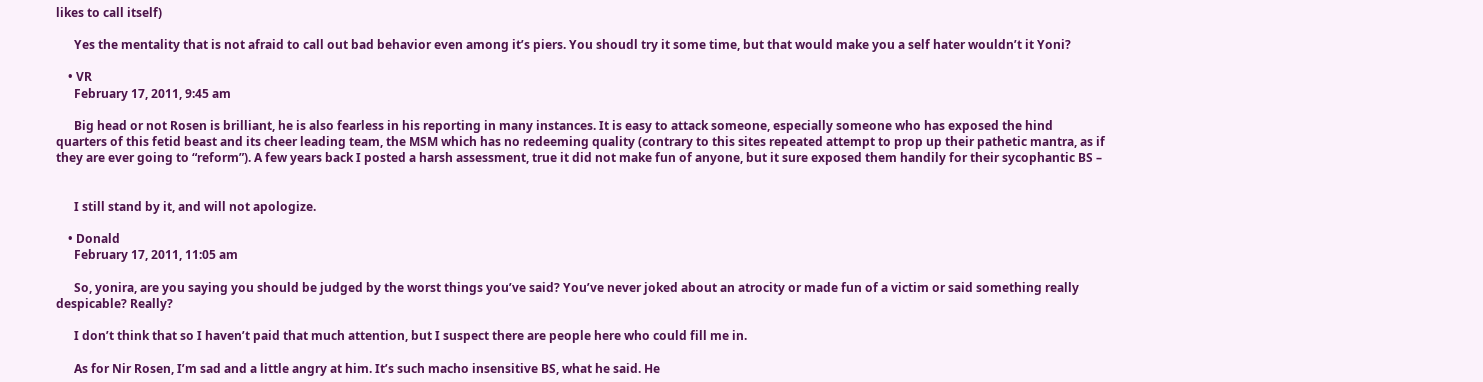likes to call itself)

      Yes the mentality that is not afraid to call out bad behavior even among it’s piers. You shoudl try it some time, but that would make you a self hater wouldn’t it Yoni?

    • VR
      February 17, 2011, 9:45 am

      Big head or not Rosen is brilliant, he is also fearless in his reporting in many instances. It is easy to attack someone, especially someone who has exposed the hind quarters of this fetid beast and its cheer leading team, the MSM which has no redeeming quality (contrary to this sites repeated attempt to prop up their pathetic mantra, as if they are ever going to “reform”). A few years back I posted a harsh assessment, true it did not make fun of anyone, but it sure exposed them handily for their sycophantic BS –


      I still stand by it, and will not apologize.

    • Donald
      February 17, 2011, 11:05 am

      So, yonira, are you saying you should be judged by the worst things you’ve said? You’ve never joked about an atrocity or made fun of a victim or said something really despicable? Really?

      I don’t think that so I haven’t paid that much attention, but I suspect there are people here who could fill me in.

      As for Nir Rosen, I’m sad and a little angry at him. It’s such macho insensitive BS, what he said. He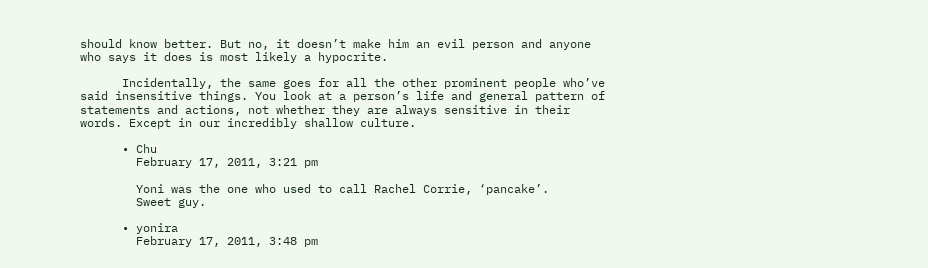should know better. But no, it doesn’t make him an evil person and anyone who says it does is most likely a hypocrite.

      Incidentally, the same goes for all the other prominent people who’ve said insensitive things. You look at a person’s life and general pattern of statements and actions, not whether they are always sensitive in their words. Except in our incredibly shallow culture.

      • Chu
        February 17, 2011, 3:21 pm

        Yoni was the one who used to call Rachel Corrie, ‘pancake’.
        Sweet guy.

      • yonira
        February 17, 2011, 3:48 pm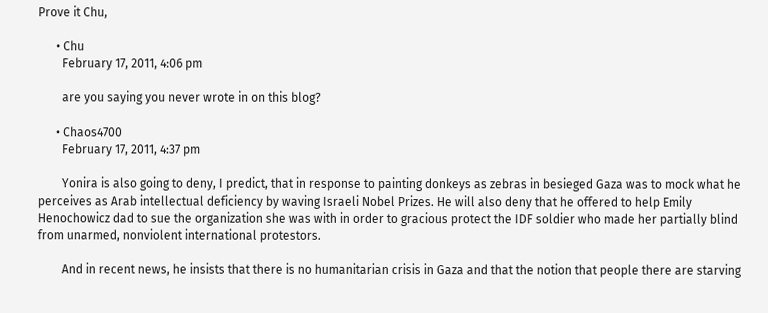Prove it Chu,

      • Chu
        February 17, 2011, 4:06 pm

        are you saying you never wrote in on this blog?

      • Chaos4700
        February 17, 2011, 4:37 pm

        Yonira is also going to deny, I predict, that in response to painting donkeys as zebras in besieged Gaza was to mock what he perceives as Arab intellectual deficiency by waving Israeli Nobel Prizes. He will also deny that he offered to help Emily Henochowicz dad to sue the organization she was with in order to gracious protect the IDF soldier who made her partially blind from unarmed, nonviolent international protestors.

        And in recent news, he insists that there is no humanitarian crisis in Gaza and that the notion that people there are starving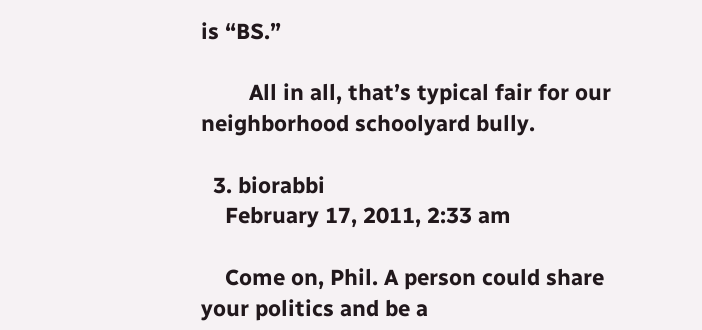is “BS.”

        All in all, that’s typical fair for our neighborhood schoolyard bully.

  3. biorabbi
    February 17, 2011, 2:33 am

    Come on, Phil. A person could share your politics and be a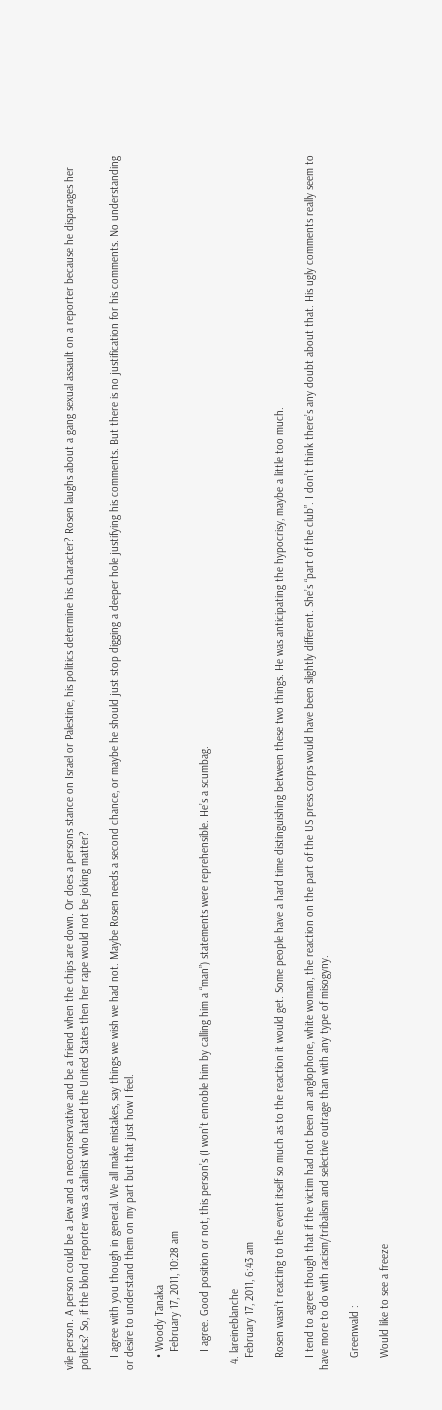vile person. A person could be a Jew and a neoconservative and be a friend when the chips are down. Or does a persons stance on Israel or Palestine, his politics determine his character? Rosen laughs about a gang sexual assault on a reporter because he disparages her politics? So, if the blond reporter was a stalinist who hated the United States then her rape would not be joking matter?

    I agree with you though in general. We all make mistakes, say things we wish we had not. Maybe Rosen needs a second chance, or maybe he should just stop digging a deeper hole justifying his comments. But there is no justification for his comments. No understanding or desire to understand them on my part but that just how I feel.

    • Woody Tanaka
      February 17, 2011, 10:28 am

      I agree. Good position or not, this person’s (I won’t ennoble him by calling him a “man”) statements were reprehensible. He’s a scumbag.

  4. lareineblanche
    February 17, 2011, 6:43 am

    Rosen wasn’t reacting to the event itself so much as to the reaction it would get. Some people have a hard time distinguishing between these two things. He was anticipating the hypocrisy, maybe a little too much.

    I tend to agree though that if the victim had not been an anglophone, white woman, the reaction on the part of the US press corps would have been slightly different. She’s “part of the club”. I don’t think there’s any doubt about that. His ugly comments really seem to have more to do with racism/tribalism and selective outrage than with any type of misogyny.

    Greenwald :

    Would like to see a freeze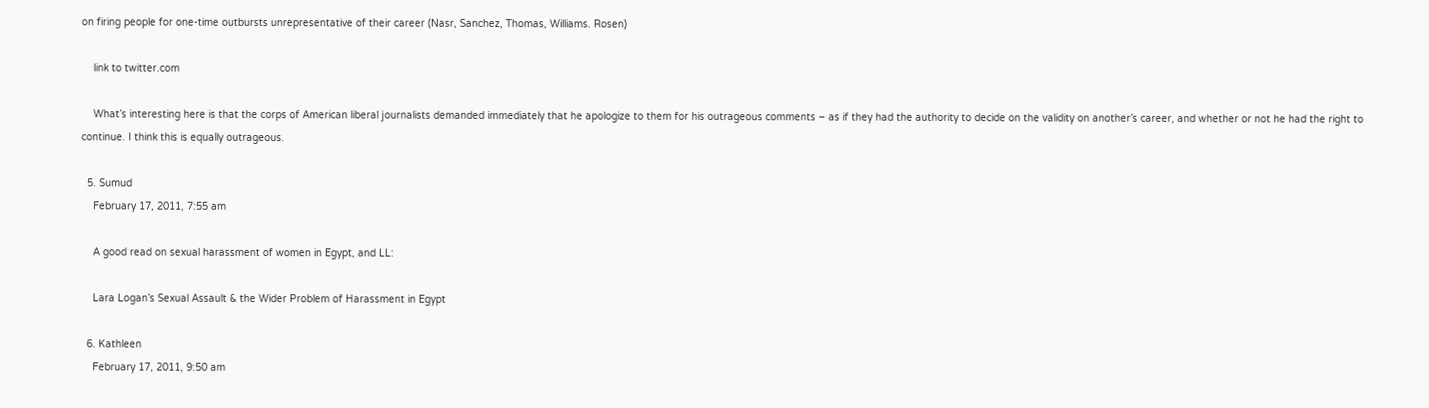on firing people for one-time outbursts unrepresentative of their career (Nasr, Sanchez, Thomas, Williams. Rosen)

    link to twitter.com

    What’s interesting here is that the corps of American liberal journalists demanded immediately that he apologize to them for his outrageous comments – as if they had the authority to decide on the validity on another’s career, and whether or not he had the right to continue. I think this is equally outrageous.

  5. Sumud
    February 17, 2011, 7:55 am

    A good read on sexual harassment of women in Egypt, and LL:

    Lara Logan’s Sexual Assault & the Wider Problem of Harassment in Egypt

  6. Kathleen
    February 17, 2011, 9:50 am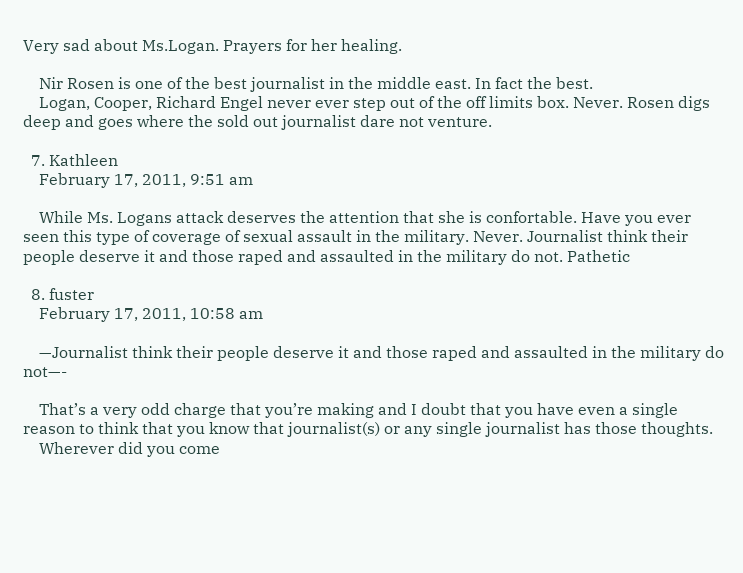Very sad about Ms.Logan. Prayers for her healing.

    Nir Rosen is one of the best journalist in the middle east. In fact the best.
    Logan, Cooper, Richard Engel never ever step out of the off limits box. Never. Rosen digs deep and goes where the sold out journalist dare not venture.

  7. Kathleen
    February 17, 2011, 9:51 am

    While Ms. Logans attack deserves the attention that she is confortable. Have you ever seen this type of coverage of sexual assault in the military. Never. Journalist think their people deserve it and those raped and assaulted in the military do not. Pathetic

  8. fuster
    February 17, 2011, 10:58 am

    —Journalist think their people deserve it and those raped and assaulted in the military do not—-

    That’s a very odd charge that you’re making and I doubt that you have even a single reason to think that you know that journalist(s) or any single journalist has those thoughts.
    Wherever did you come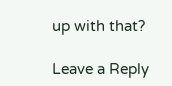up with that?

Leave a Reply